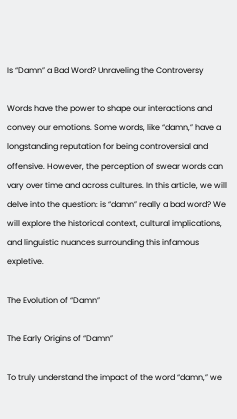Is “Damn” a Bad Word? Unraveling the Controversy

Words have the power to shape our interactions and convey our emotions. Some words, like “damn,” have a longstanding reputation for being controversial and offensive. However, the perception of swear words can vary over time and across cultures. In this article, we will delve into the question: is “damn” really a bad word? We will explore the historical context, cultural implications, and linguistic nuances surrounding this infamous expletive.

The Evolution of “Damn”

The Early Origins of “Damn”

To truly understand the impact of the word “damn,” we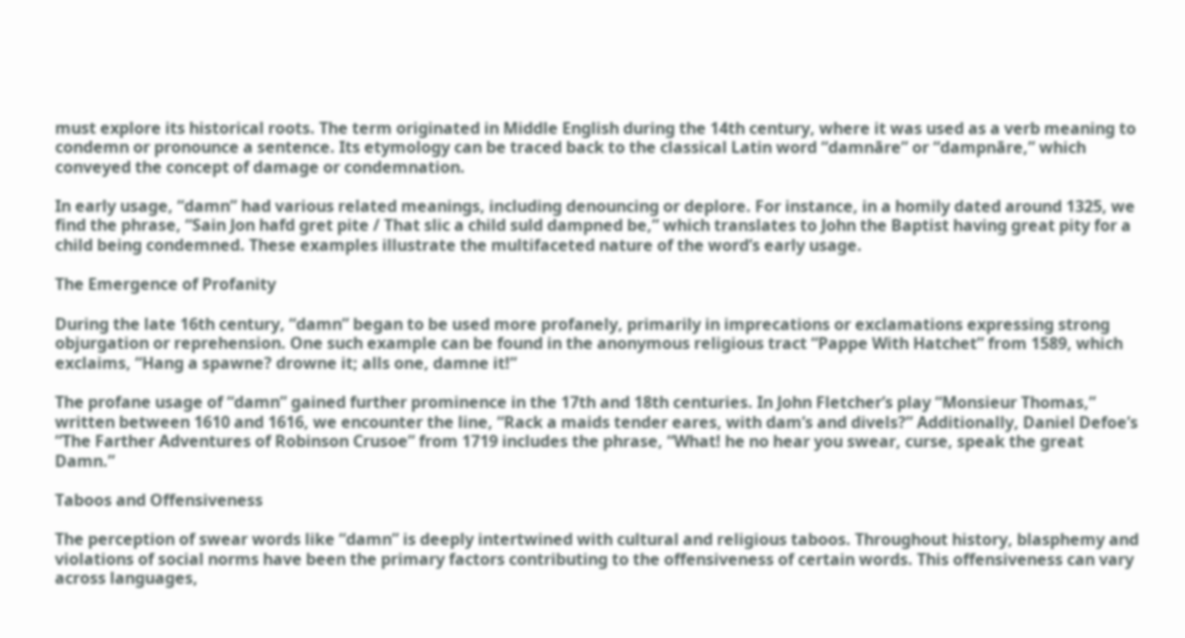must explore its historical roots. The term originated in Middle English during the 14th century, where it was used as a verb meaning to condemn or pronounce a sentence. Its etymology can be traced back to the classical Latin word “damnāre” or “dampnāre,” which conveyed the concept of damage or condemnation.

In early usage, “damn” had various related meanings, including denouncing or deplore. For instance, in a homily dated around 1325, we find the phrase, “Sain Jon hafd gret pite / That slic a child suld dampned be,” which translates to John the Baptist having great pity for a child being condemned. These examples illustrate the multifaceted nature of the word’s early usage.

The Emergence of Profanity

During the late 16th century, “damn” began to be used more profanely, primarily in imprecations or exclamations expressing strong objurgation or reprehension. One such example can be found in the anonymous religious tract “Pappe With Hatchet” from 1589, which exclaims, “Hang a spawne? drowne it; alls one, damne it!”

The profane usage of “damn” gained further prominence in the 17th and 18th centuries. In John Fletcher’s play “Monsieur Thomas,” written between 1610 and 1616, we encounter the line, “Rack a maids tender eares, with dam’s and divels?” Additionally, Daniel Defoe’s “The Farther Adventures of Robinson Crusoe” from 1719 includes the phrase, “What! he no hear you swear, curse, speak the great Damn.”

Taboos and Offensiveness

The perception of swear words like “damn” is deeply intertwined with cultural and religious taboos. Throughout history, blasphemy and violations of social norms have been the primary factors contributing to the offensiveness of certain words. This offensiveness can vary across languages,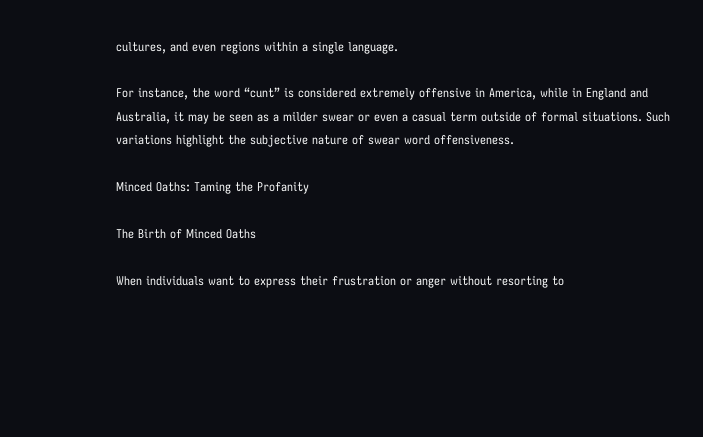cultures, and even regions within a single language.

For instance, the word “cunt” is considered extremely offensive in America, while in England and Australia, it may be seen as a milder swear or even a casual term outside of formal situations. Such variations highlight the subjective nature of swear word offensiveness.

Minced Oaths: Taming the Profanity

The Birth of Minced Oaths

When individuals want to express their frustration or anger without resorting to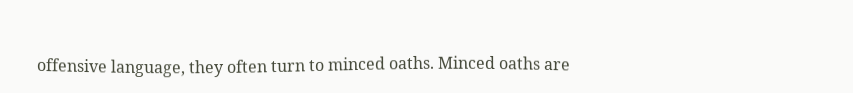offensive language, they often turn to minced oaths. Minced oaths are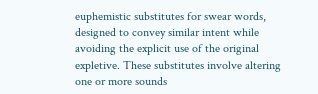euphemistic substitutes for swear words, designed to convey similar intent while avoiding the explicit use of the original expletive. These substitutes involve altering one or more sounds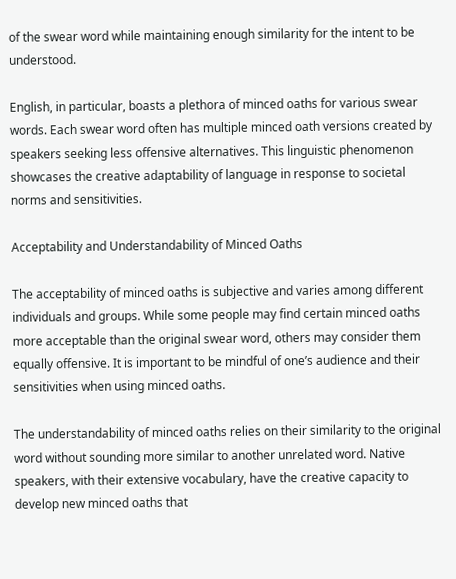of the swear word while maintaining enough similarity for the intent to be understood.

English, in particular, boasts a plethora of minced oaths for various swear words. Each swear word often has multiple minced oath versions created by speakers seeking less offensive alternatives. This linguistic phenomenon showcases the creative adaptability of language in response to societal norms and sensitivities.

Acceptability and Understandability of Minced Oaths

The acceptability of minced oaths is subjective and varies among different individuals and groups. While some people may find certain minced oaths more acceptable than the original swear word, others may consider them equally offensive. It is important to be mindful of one’s audience and their sensitivities when using minced oaths.

The understandability of minced oaths relies on their similarity to the original word without sounding more similar to another unrelated word. Native speakers, with their extensive vocabulary, have the creative capacity to develop new minced oaths that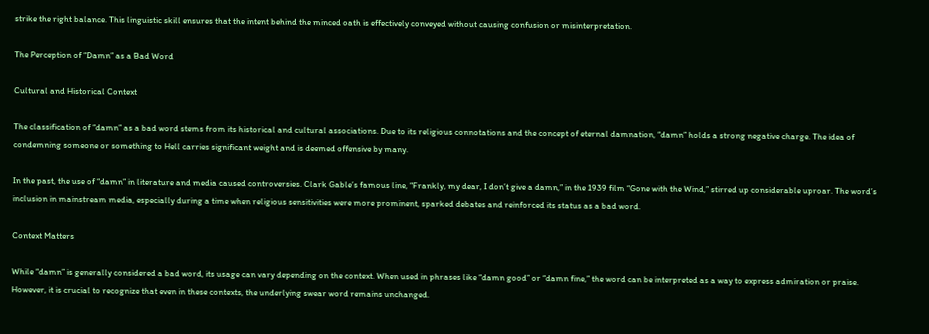strike the right balance. This linguistic skill ensures that the intent behind the minced oath is effectively conveyed without causing confusion or misinterpretation.

The Perception of “Damn” as a Bad Word

Cultural and Historical Context

The classification of “damn” as a bad word stems from its historical and cultural associations. Due to its religious connotations and the concept of eternal damnation, “damn” holds a strong negative charge. The idea of condemning someone or something to Hell carries significant weight and is deemed offensive by many.

In the past, the use of “damn” in literature and media caused controversies. Clark Gable’s famous line, “Frankly, my dear, I don’t give a damn,” in the 1939 film “Gone with the Wind,” stirred up considerable uproar. The word’s inclusion in mainstream media, especially during a time when religious sensitivities were more prominent, sparked debates and reinforced its status as a bad word.

Context Matters

While “damn” is generally considered a bad word, its usage can vary depending on the context. When used in phrases like “damn good” or “damn fine,” the word can be interpreted as a way to express admiration or praise. However, it is crucial to recognize that even in these contexts, the underlying swear word remains unchanged.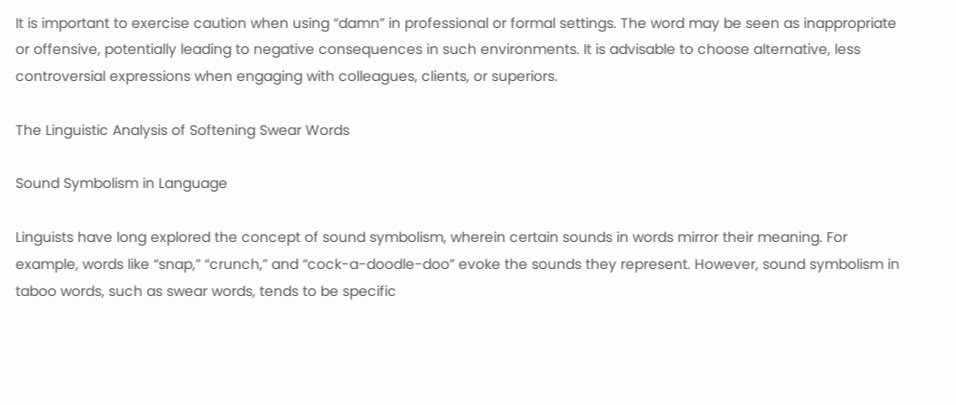It is important to exercise caution when using “damn” in professional or formal settings. The word may be seen as inappropriate or offensive, potentially leading to negative consequences in such environments. It is advisable to choose alternative, less controversial expressions when engaging with colleagues, clients, or superiors.

The Linguistic Analysis of Softening Swear Words

Sound Symbolism in Language

Linguists have long explored the concept of sound symbolism, wherein certain sounds in words mirror their meaning. For example, words like “snap,” “crunch,” and “cock-a-doodle-doo” evoke the sounds they represent. However, sound symbolism in taboo words, such as swear words, tends to be specific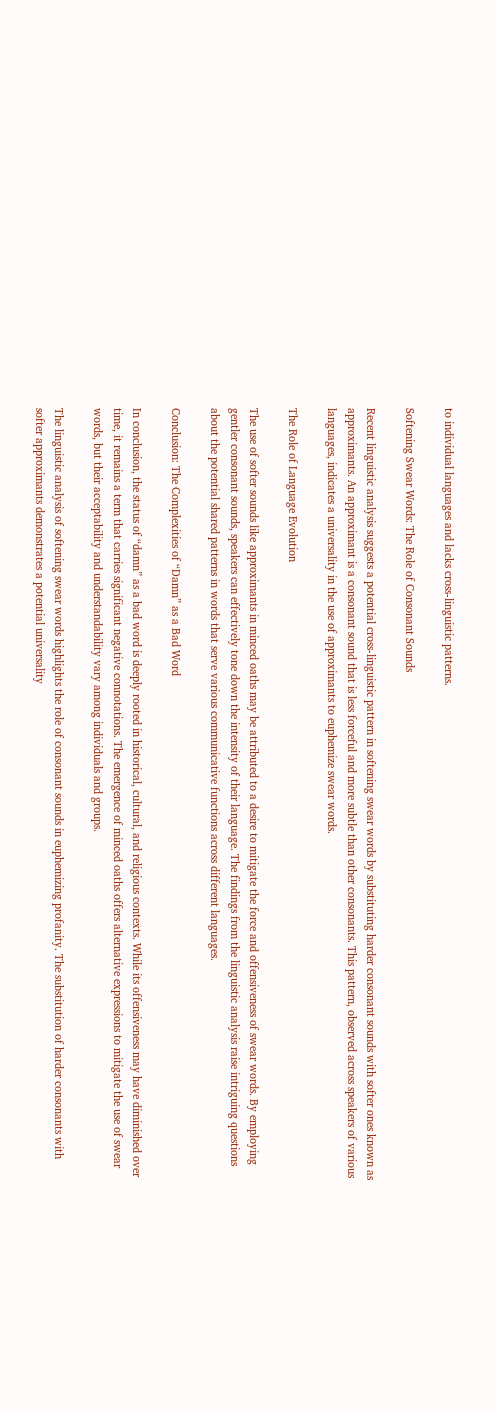to individual languages and lacks cross-linguistic patterns.

Softening Swear Words: The Role of Consonant Sounds

Recent linguistic analysis suggests a potential cross-linguistic pattern in softening swear words by substituting harder consonant sounds with softer ones known as approximants. An approximant is a consonant sound that is less forceful and more subtle than other consonants. This pattern, observed across speakers of various languages, indicates a universality in the use of approximants to euphemize swear words.

The Role of Language Evolution

The use of softer sounds like approximants in minced oaths may be attributed to a desire to mitigate the force and offensiveness of swear words. By employing gentler consonant sounds, speakers can effectively tone down the intensity of their language. The findings from the linguistic analysis raise intriguing questions about the potential shared patterns in words that serve various communicative functions across different languages.

Conclusion: The Complexities of “Damn” as a Bad Word

In conclusion, the status of “damn” as a bad word is deeply rooted in historical, cultural, and religious contexts. While its offensiveness may have diminished over time, it remains a term that carries significant negative connotations. The emergence of minced oaths offers alternative expressions to mitigate the use of swear words, but their acceptability and understandability vary among individuals and groups.

The linguistic analysis of softening swear words highlights the role of consonant sounds in euphemizing profanity. The substitution of harder consonants with softer approximants demonstrates a potential universality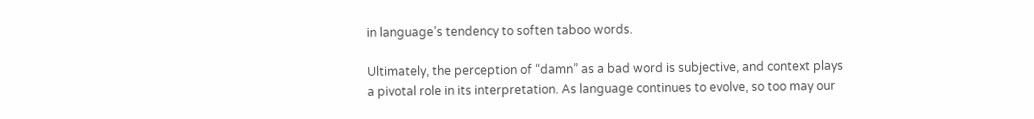in language’s tendency to soften taboo words.

Ultimately, the perception of “damn” as a bad word is subjective, and context plays a pivotal role in its interpretation. As language continues to evolve, so too may our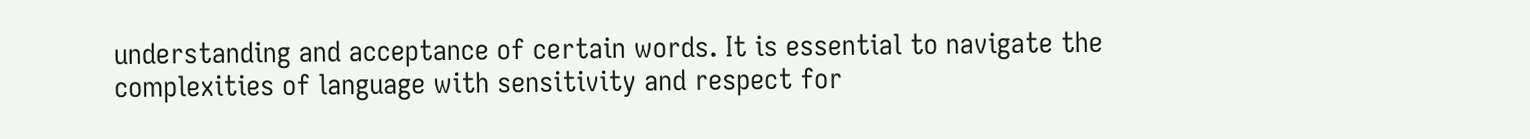understanding and acceptance of certain words. It is essential to navigate the complexities of language with sensitivity and respect for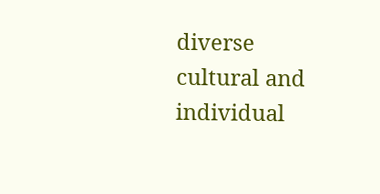diverse cultural and individual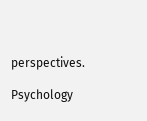perspectives.

Psychology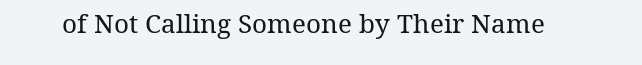of Not Calling Someone by Their Name